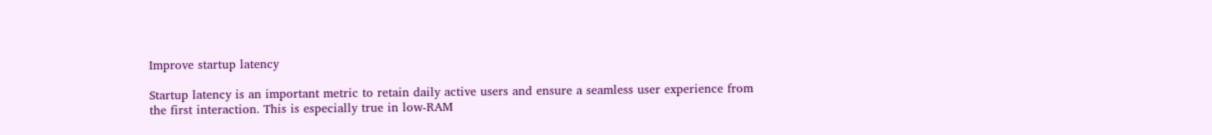Improve startup latency

Startup latency is an important metric to retain daily active users and ensure a seamless user experience from the first interaction. This is especially true in low-RAM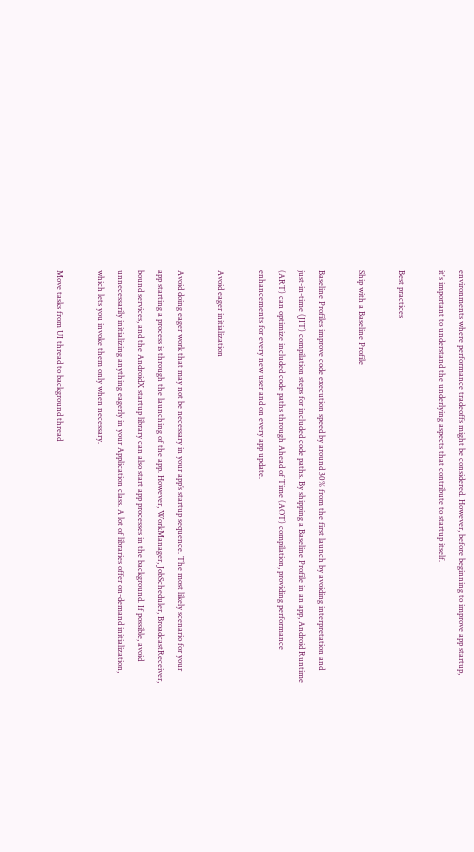environments where performance tradeoffs might be considered. However, before beginning to improve app startup, it's important to understand the underlying aspects that contribute to startup itself.

Best practices

Ship with a Baseline Profile

Baseline Profiles improve code execution speed by around 30% from the first launch by avoiding interpretation and just-in-time (JIT) compilation steps for included code paths. By shipping a Baseline Profile in an app, Android Runtime (ART) can optimize included code paths through Ahead of Time (AOT) compilation, providing performance enhancements for every new user and on every app update.

Avoid eager initialization

Avoid doing eager work that may not be necessary in your app’s startup sequence. The most likely scenario for your app starting a process is through the launching of the app. However, WorkManager, JobScheduler, BroadcastReceiver, bound services, and the AndroidX startup library can also start app processes in the background. If possible, avoid unnecessarily initializing anything eagerly in your Application class. A lot of libraries offer on-demand initialization, which lets you invoke them only when necessary.

Move tasks from UI thread to background thread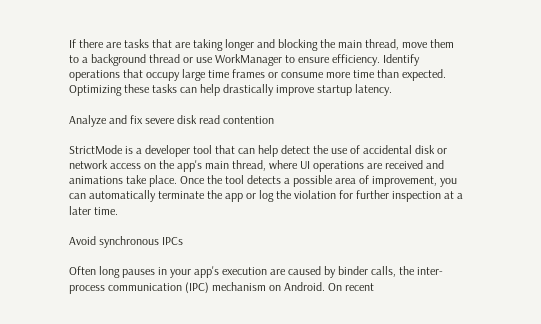If there are tasks that are taking longer and blocking the main thread, move them to a background thread or use WorkManager to ensure efficiency. Identify operations that occupy large time frames or consume more time than expected. Optimizing these tasks can help drastically improve startup latency.

Analyze and fix severe disk read contention

StrictMode is a developer tool that can help detect the use of accidental disk or network access on the app's main thread, where UI operations are received and animations take place. Once the tool detects a possible area of improvement, you can automatically terminate the app or log the violation for further inspection at a later time.

Avoid synchronous IPCs

Often long pauses in your app's execution are caused by binder calls, the inter-process communication (IPC) mechanism on Android. On recent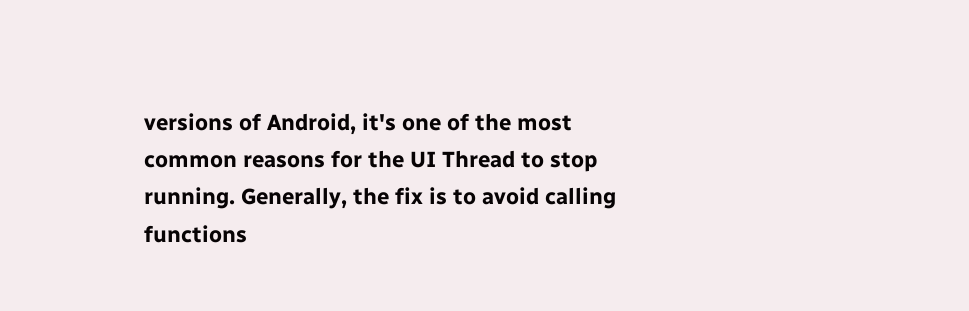versions of Android, it's one of the most common reasons for the UI Thread to stop running. Generally, the fix is to avoid calling functions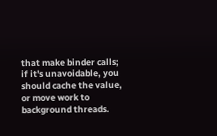that make binder calls; if it's unavoidable, you should cache the value, or move work to background threads.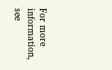For more information, see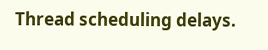Thread scheduling delays.